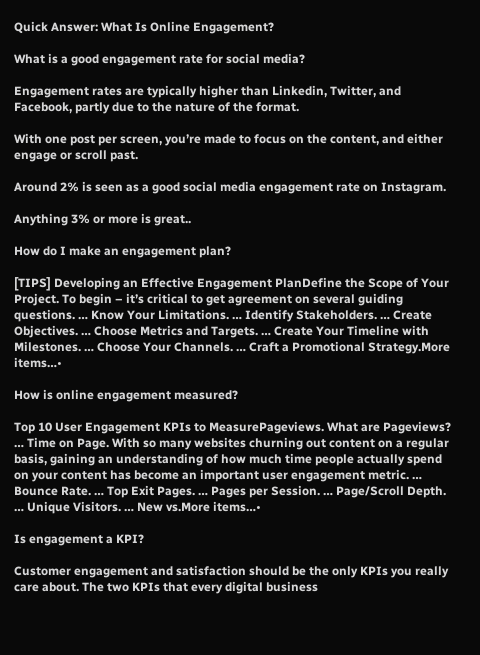Quick Answer: What Is Online Engagement?

What is a good engagement rate for social media?

Engagement rates are typically higher than Linkedin, Twitter, and Facebook, partly due to the nature of the format.

With one post per screen, you’re made to focus on the content, and either engage or scroll past.

Around 2% is seen as a good social media engagement rate on Instagram.

Anything 3% or more is great..

How do I make an engagement plan?

[TIPS] Developing an Effective Engagement PlanDefine the Scope of Your Project. To begin – it’s critical to get agreement on several guiding questions. … Know Your Limitations. … Identify Stakeholders. … Create Objectives. … Choose Metrics and Targets. … Create Your Timeline with Milestones. … Choose Your Channels. … Craft a Promotional Strategy.More items…•

How is online engagement measured?

Top 10 User Engagement KPIs to MeasurePageviews. What are Pageviews? … Time on Page. With so many websites churning out content on a regular basis, gaining an understanding of how much time people actually spend on your content has become an important user engagement metric. … Bounce Rate. … Top Exit Pages. … Pages per Session. … Page/Scroll Depth. … Unique Visitors. … New vs.More items…•

Is engagement a KPI?

Customer engagement and satisfaction should be the only KPIs you really care about. The two KPIs that every digital business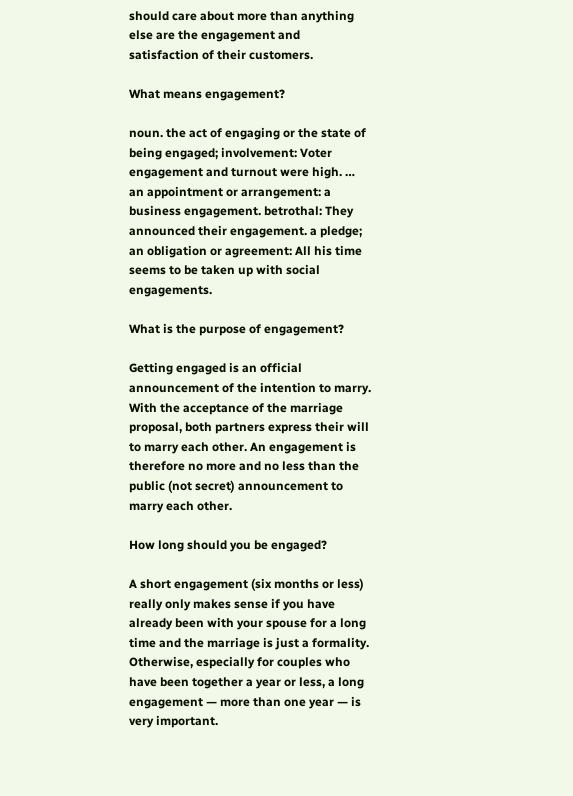should care about more than anything else are the engagement and satisfaction of their customers.

What means engagement?

noun. the act of engaging or the state of being engaged; involvement: Voter engagement and turnout were high. … an appointment or arrangement: a business engagement. betrothal: They announced their engagement. a pledge; an obligation or agreement: All his time seems to be taken up with social engagements.

What is the purpose of engagement?

Getting engaged is an official announcement of the intention to marry. With the acceptance of the marriage proposal, both partners express their will to marry each other. An engagement is therefore no more and no less than the public (not secret) announcement to marry each other.

How long should you be engaged?

A short engagement (six months or less) really only makes sense if you have already been with your spouse for a long time and the marriage is just a formality. Otherwise, especially for couples who have been together a year or less, a long engagement — more than one year — is very important.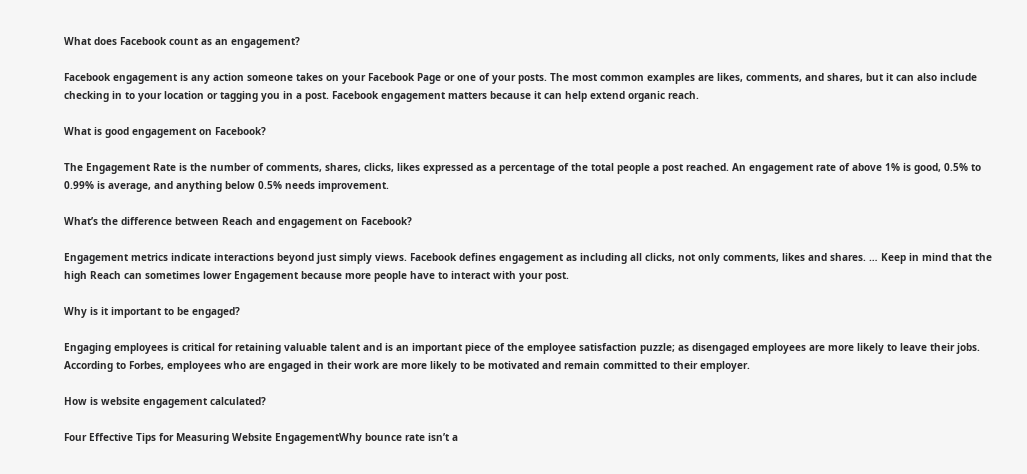What does Facebook count as an engagement?

Facebook engagement is any action someone takes on your Facebook Page or one of your posts. The most common examples are likes, comments, and shares, but it can also include checking in to your location or tagging you in a post. Facebook engagement matters because it can help extend organic reach.

What is good engagement on Facebook?

The Engagement Rate is the number of comments, shares, clicks, likes expressed as a percentage of the total people a post reached. An engagement rate of above 1% is good, 0.5% to 0.99% is average, and anything below 0.5% needs improvement.

What’s the difference between Reach and engagement on Facebook?

Engagement metrics indicate interactions beyond just simply views. Facebook defines engagement as including all clicks, not only comments, likes and shares. … Keep in mind that the high Reach can sometimes lower Engagement because more people have to interact with your post.

Why is it important to be engaged?

Engaging employees is critical for retaining valuable talent and is an important piece of the employee satisfaction puzzle; as disengaged employees are more likely to leave their jobs. According to Forbes, employees who are engaged in their work are more likely to be motivated and remain committed to their employer.

How is website engagement calculated?

Four Effective Tips for Measuring Website EngagementWhy bounce rate isn’t a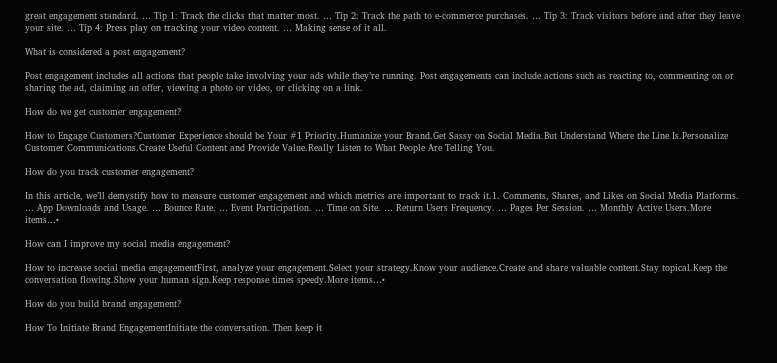great engagement standard. … Tip 1: Track the clicks that matter most. … Tip 2: Track the path to e-commerce purchases. … Tip 3: Track visitors before and after they leave your site. … Tip 4: Press play on tracking your video content. … Making sense of it all.

What is considered a post engagement?

Post engagement includes all actions that people take involving your ads while they’re running. Post engagements can include actions such as reacting to, commenting on or sharing the ad, claiming an offer, viewing a photo or video, or clicking on a link.

How do we get customer engagement?

How to Engage Customers?Customer Experience should be Your #1 Priority.Humanize your Brand.Get Sassy on Social Media.But Understand Where the Line Is.Personalize Customer Communications.Create Useful Content and Provide Value.Really Listen to What People Are Telling You.

How do you track customer engagement?

In this article, we’ll demystify how to measure customer engagement and which metrics are important to track it.1. Comments, Shares, and Likes on Social Media Platforms. … App Downloads and Usage. … Bounce Rate. … Event Participation. … Time on Site. … Return Users Frequency. … Pages Per Session. … Monthly Active Users.More items…•

How can I improve my social media engagement?

How to increase social media engagementFirst, analyze your engagement.Select your strategy.Know your audience.Create and share valuable content.Stay topical.Keep the conversation flowing.Show your human sign.Keep response times speedy.More items…•

How do you build brand engagement?

How To Initiate Brand EngagementInitiate the conversation. Then keep it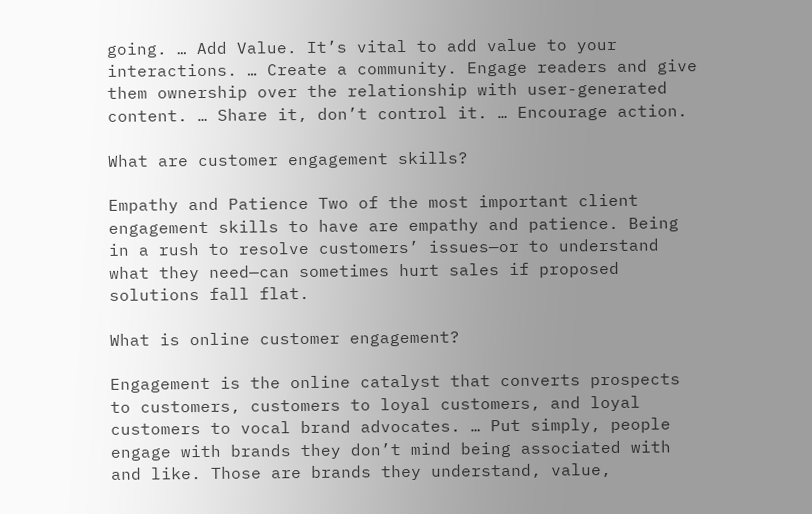going. … Add Value. It’s vital to add value to your interactions. … Create a community. Engage readers and give them ownership over the relationship with user-generated content. … Share it, don’t control it. … Encourage action.

What are customer engagement skills?

Empathy and Patience Two of the most important client engagement skills to have are empathy and patience. Being in a rush to resolve customers’ issues—or to understand what they need—can sometimes hurt sales if proposed solutions fall flat.

What is online customer engagement?

Engagement is the online catalyst that converts prospects to customers, customers to loyal customers, and loyal customers to vocal brand advocates. … Put simply, people engage with brands they don’t mind being associated with and like. Those are brands they understand, value,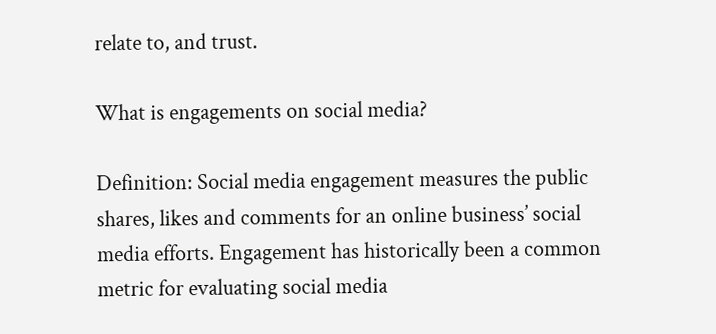relate to, and trust.

What is engagements on social media?

Definition: Social media engagement measures the public shares, likes and comments for an online business’ social media efforts. Engagement has historically been a common metric for evaluating social media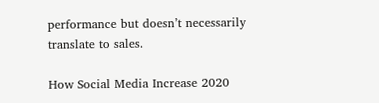performance but doesn’t necessarily translate to sales.

How Social Media Increase 2020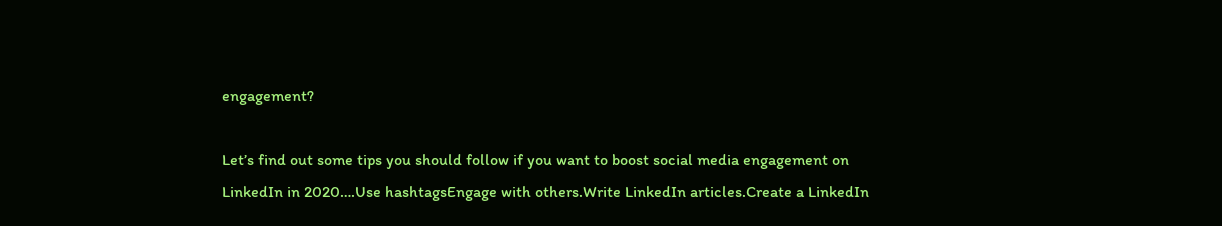engagement?

Let’s find out some tips you should follow if you want to boost social media engagement on LinkedIn in 2020….Use hashtagsEngage with others.Write LinkedIn articles.Create a LinkedIn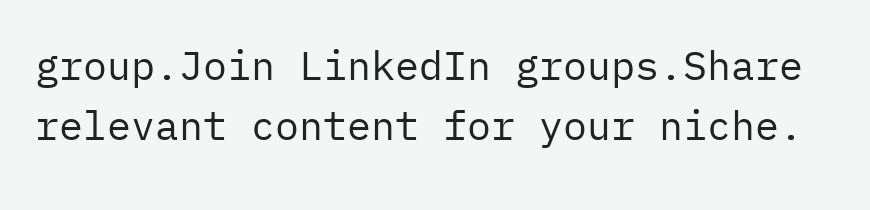group.Join LinkedIn groups.Share relevant content for your niche.